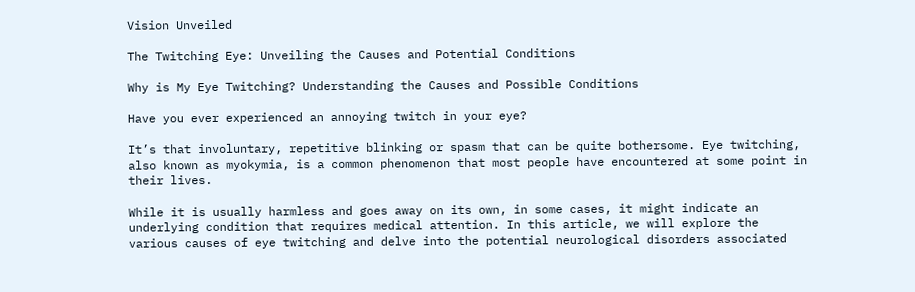Vision Unveiled

The Twitching Eye: Unveiling the Causes and Potential Conditions

Why is My Eye Twitching? Understanding the Causes and Possible Conditions

Have you ever experienced an annoying twitch in your eye?

It’s that involuntary, repetitive blinking or spasm that can be quite bothersome. Eye twitching, also known as myokymia, is a common phenomenon that most people have encountered at some point in their lives.

While it is usually harmless and goes away on its own, in some cases, it might indicate an underlying condition that requires medical attention. In this article, we will explore the various causes of eye twitching and delve into the potential neurological disorders associated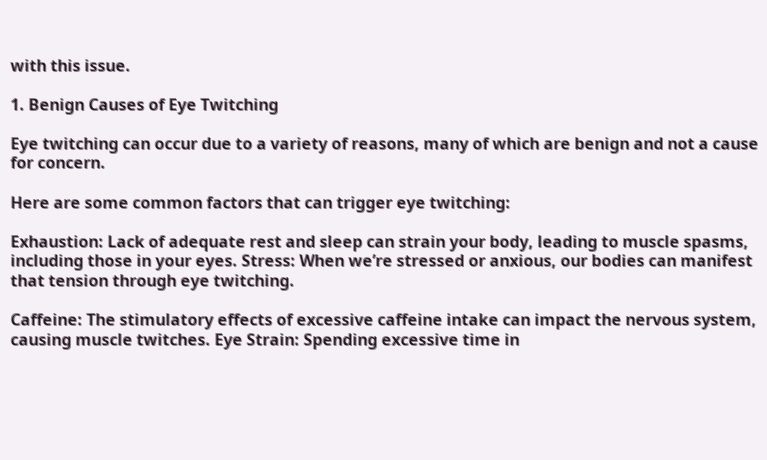with this issue.

1. Benign Causes of Eye Twitching

Eye twitching can occur due to a variety of reasons, many of which are benign and not a cause for concern.

Here are some common factors that can trigger eye twitching:

Exhaustion: Lack of adequate rest and sleep can strain your body, leading to muscle spasms, including those in your eyes. Stress: When we’re stressed or anxious, our bodies can manifest that tension through eye twitching.

Caffeine: The stimulatory effects of excessive caffeine intake can impact the nervous system, causing muscle twitches. Eye Strain: Spending excessive time in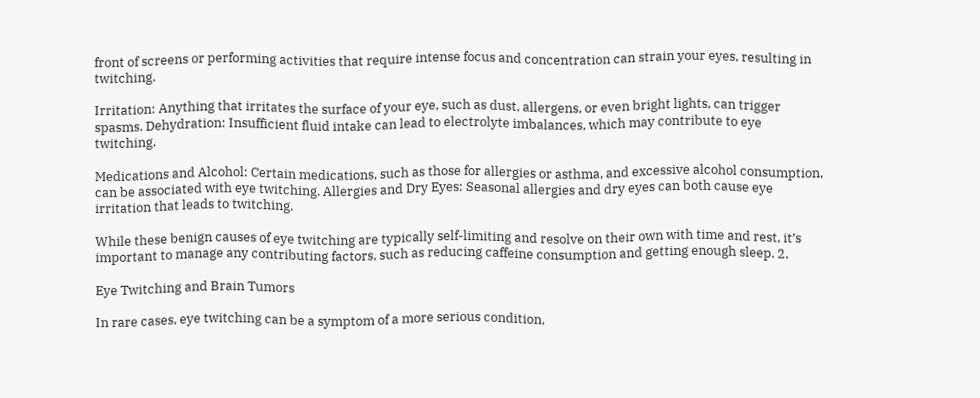front of screens or performing activities that require intense focus and concentration can strain your eyes, resulting in twitching.

Irritation: Anything that irritates the surface of your eye, such as dust, allergens, or even bright lights, can trigger spasms. Dehydration: Insufficient fluid intake can lead to electrolyte imbalances, which may contribute to eye twitching.

Medications and Alcohol: Certain medications, such as those for allergies or asthma, and excessive alcohol consumption, can be associated with eye twitching. Allergies and Dry Eyes: Seasonal allergies and dry eyes can both cause eye irritation that leads to twitching.

While these benign causes of eye twitching are typically self-limiting and resolve on their own with time and rest, it’s important to manage any contributing factors, such as reducing caffeine consumption and getting enough sleep. 2.

Eye Twitching and Brain Tumors

In rare cases, eye twitching can be a symptom of a more serious condition,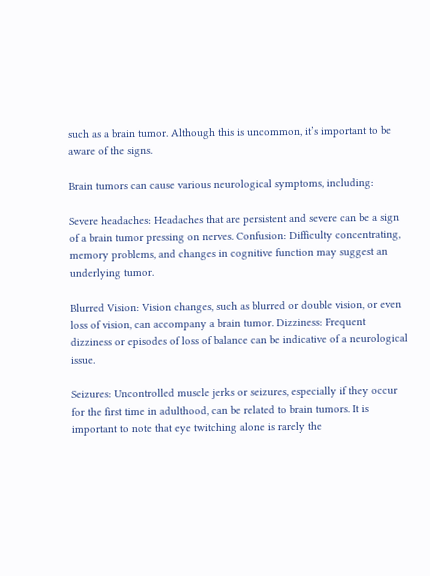such as a brain tumor. Although this is uncommon, it’s important to be aware of the signs.

Brain tumors can cause various neurological symptoms, including:

Severe headaches: Headaches that are persistent and severe can be a sign of a brain tumor pressing on nerves. Confusion: Difficulty concentrating, memory problems, and changes in cognitive function may suggest an underlying tumor.

Blurred Vision: Vision changes, such as blurred or double vision, or even loss of vision, can accompany a brain tumor. Dizziness: Frequent dizziness or episodes of loss of balance can be indicative of a neurological issue.

Seizures: Uncontrolled muscle jerks or seizures, especially if they occur for the first time in adulthood, can be related to brain tumors. It is important to note that eye twitching alone is rarely the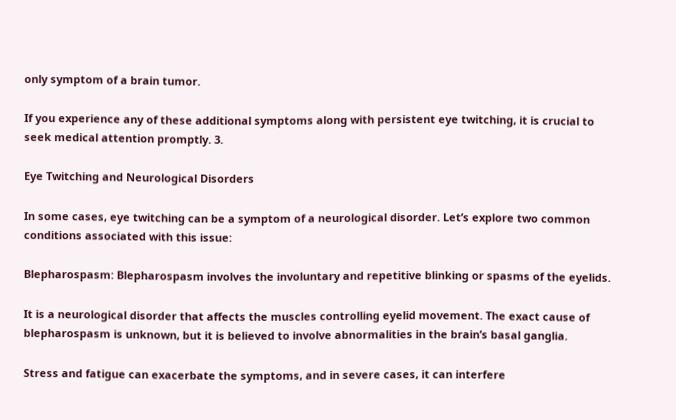only symptom of a brain tumor.

If you experience any of these additional symptoms along with persistent eye twitching, it is crucial to seek medical attention promptly. 3.

Eye Twitching and Neurological Disorders

In some cases, eye twitching can be a symptom of a neurological disorder. Let’s explore two common conditions associated with this issue:

Blepharospasm: Blepharospasm involves the involuntary and repetitive blinking or spasms of the eyelids.

It is a neurological disorder that affects the muscles controlling eyelid movement. The exact cause of blepharospasm is unknown, but it is believed to involve abnormalities in the brain’s basal ganglia.

Stress and fatigue can exacerbate the symptoms, and in severe cases, it can interfere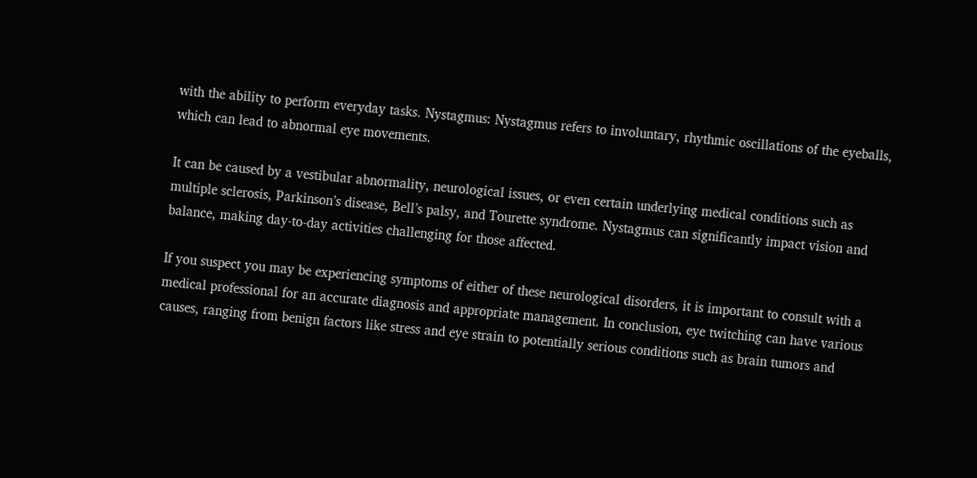with the ability to perform everyday tasks. Nystagmus: Nystagmus refers to involuntary, rhythmic oscillations of the eyeballs, which can lead to abnormal eye movements.

It can be caused by a vestibular abnormality, neurological issues, or even certain underlying medical conditions such as multiple sclerosis, Parkinson’s disease, Bell’s palsy, and Tourette syndrome. Nystagmus can significantly impact vision and balance, making day-to-day activities challenging for those affected.

If you suspect you may be experiencing symptoms of either of these neurological disorders, it is important to consult with a medical professional for an accurate diagnosis and appropriate management. In conclusion, eye twitching can have various causes, ranging from benign factors like stress and eye strain to potentially serious conditions such as brain tumors and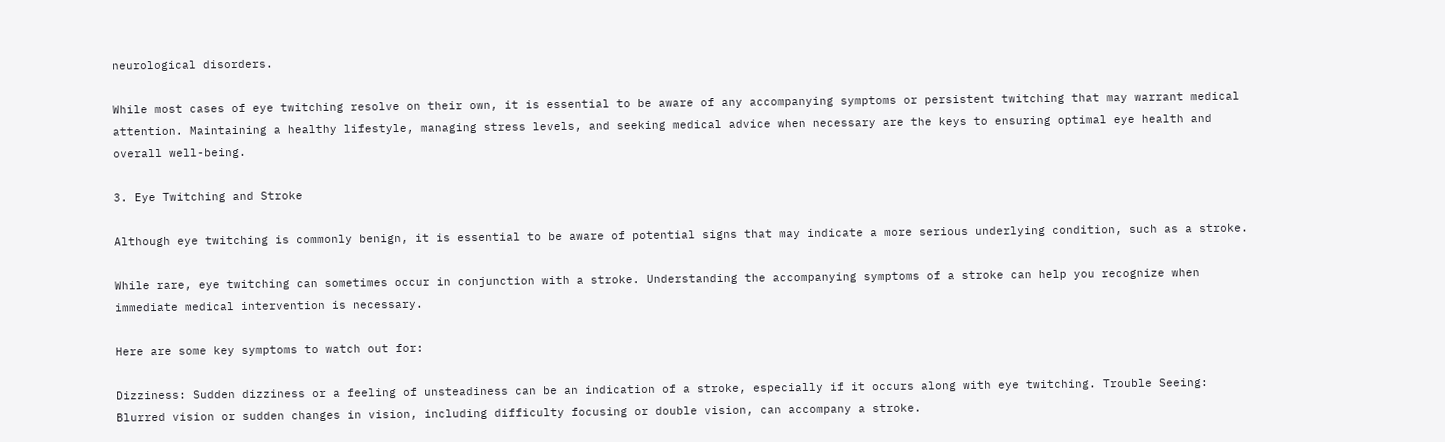neurological disorders.

While most cases of eye twitching resolve on their own, it is essential to be aware of any accompanying symptoms or persistent twitching that may warrant medical attention. Maintaining a healthy lifestyle, managing stress levels, and seeking medical advice when necessary are the keys to ensuring optimal eye health and overall well-being.

3. Eye Twitching and Stroke

Although eye twitching is commonly benign, it is essential to be aware of potential signs that may indicate a more serious underlying condition, such as a stroke.

While rare, eye twitching can sometimes occur in conjunction with a stroke. Understanding the accompanying symptoms of a stroke can help you recognize when immediate medical intervention is necessary.

Here are some key symptoms to watch out for:

Dizziness: Sudden dizziness or a feeling of unsteadiness can be an indication of a stroke, especially if it occurs along with eye twitching. Trouble Seeing: Blurred vision or sudden changes in vision, including difficulty focusing or double vision, can accompany a stroke.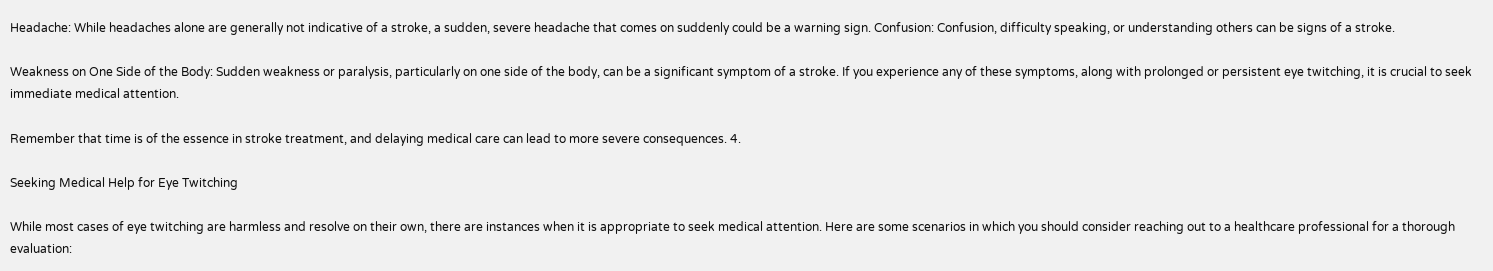Headache: While headaches alone are generally not indicative of a stroke, a sudden, severe headache that comes on suddenly could be a warning sign. Confusion: Confusion, difficulty speaking, or understanding others can be signs of a stroke.

Weakness on One Side of the Body: Sudden weakness or paralysis, particularly on one side of the body, can be a significant symptom of a stroke. If you experience any of these symptoms, along with prolonged or persistent eye twitching, it is crucial to seek immediate medical attention.

Remember that time is of the essence in stroke treatment, and delaying medical care can lead to more severe consequences. 4.

Seeking Medical Help for Eye Twitching

While most cases of eye twitching are harmless and resolve on their own, there are instances when it is appropriate to seek medical attention. Here are some scenarios in which you should consider reaching out to a healthcare professional for a thorough evaluation: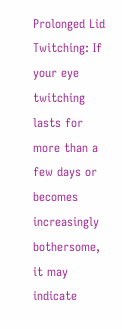Prolonged Lid Twitching: If your eye twitching lasts for more than a few days or becomes increasingly bothersome, it may indicate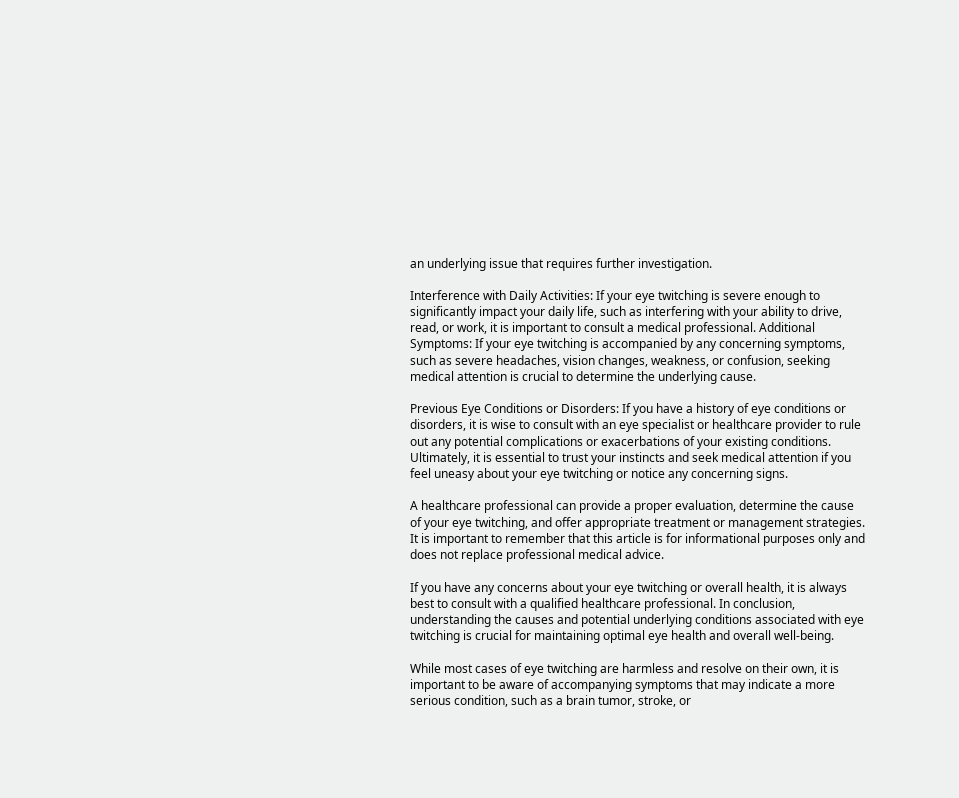an underlying issue that requires further investigation.

Interference with Daily Activities: If your eye twitching is severe enough to significantly impact your daily life, such as interfering with your ability to drive, read, or work, it is important to consult a medical professional. Additional Symptoms: If your eye twitching is accompanied by any concerning symptoms, such as severe headaches, vision changes, weakness, or confusion, seeking medical attention is crucial to determine the underlying cause.

Previous Eye Conditions or Disorders: If you have a history of eye conditions or disorders, it is wise to consult with an eye specialist or healthcare provider to rule out any potential complications or exacerbations of your existing conditions. Ultimately, it is essential to trust your instincts and seek medical attention if you feel uneasy about your eye twitching or notice any concerning signs.

A healthcare professional can provide a proper evaluation, determine the cause of your eye twitching, and offer appropriate treatment or management strategies. It is important to remember that this article is for informational purposes only and does not replace professional medical advice.

If you have any concerns about your eye twitching or overall health, it is always best to consult with a qualified healthcare professional. In conclusion, understanding the causes and potential underlying conditions associated with eye twitching is crucial for maintaining optimal eye health and overall well-being.

While most cases of eye twitching are harmless and resolve on their own, it is important to be aware of accompanying symptoms that may indicate a more serious condition, such as a brain tumor, stroke, or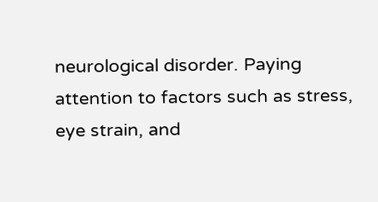neurological disorder. Paying attention to factors such as stress, eye strain, and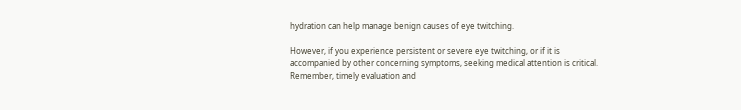hydration can help manage benign causes of eye twitching.

However, if you experience persistent or severe eye twitching, or if it is accompanied by other concerning symptoms, seeking medical attention is critical. Remember, timely evaluation and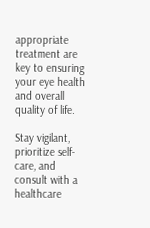appropriate treatment are key to ensuring your eye health and overall quality of life.

Stay vigilant, prioritize self-care, and consult with a healthcare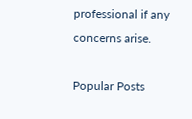professional if any concerns arise.

Popular Posts